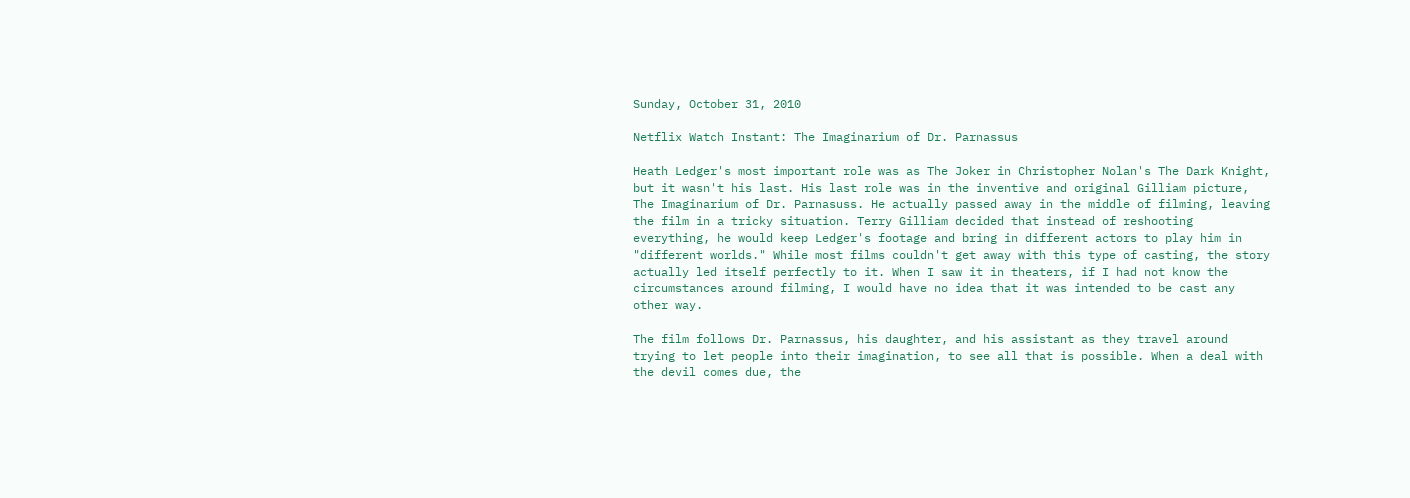Sunday, October 31, 2010

Netflix Watch Instant: The Imaginarium of Dr. Parnassus

Heath Ledger's most important role was as The Joker in Christopher Nolan's The Dark Knight, but it wasn't his last. His last role was in the inventive and original Gilliam picture, The Imaginarium of Dr. Parnasuss. He actually passed away in the middle of filming, leaving the film in a tricky situation. Terry Gilliam decided that instead of reshooting everything, he would keep Ledger's footage and bring in different actors to play him in "different worlds." While most films couldn't get away with this type of casting, the story actually led itself perfectly to it. When I saw it in theaters, if I had not know the circumstances around filming, I would have no idea that it was intended to be cast any other way.

The film follows Dr. Parnassus, his daughter, and his assistant as they travel around trying to let people into their imagination, to see all that is possible. When a deal with the devil comes due, the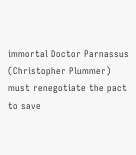immortal Doctor Parnassus (Christopher Plummer) must renegotiate the pact to save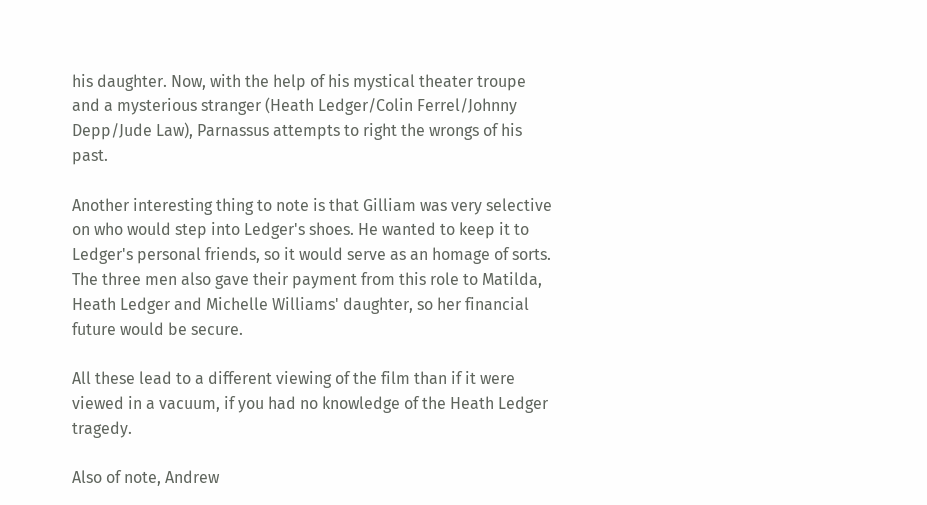his daughter. Now, with the help of his mystical theater troupe and a mysterious stranger (Heath Ledger/Colin Ferrel/Johnny Depp/Jude Law), Parnassus attempts to right the wrongs of his past.

Another interesting thing to note is that Gilliam was very selective on who would step into Ledger's shoes. He wanted to keep it to Ledger's personal friends, so it would serve as an homage of sorts. The three men also gave their payment from this role to Matilda, Heath Ledger and Michelle Williams' daughter, so her financial future would be secure.

All these lead to a different viewing of the film than if it were viewed in a vacuum, if you had no knowledge of the Heath Ledger tragedy.

Also of note, Andrew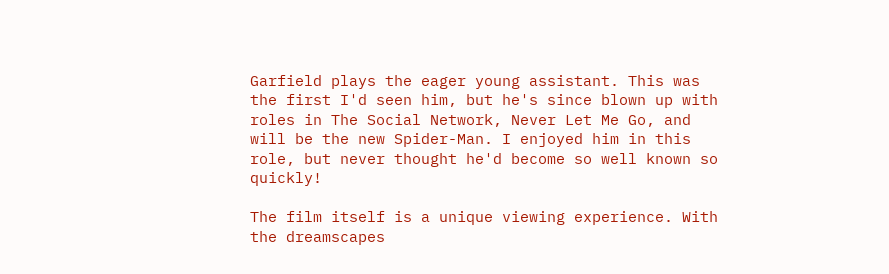Garfield plays the eager young assistant. This was the first I'd seen him, but he's since blown up with roles in The Social Network, Never Let Me Go, and will be the new Spider-Man. I enjoyed him in this role, but never thought he'd become so well known so quickly!

The film itself is a unique viewing experience. With the dreamscapes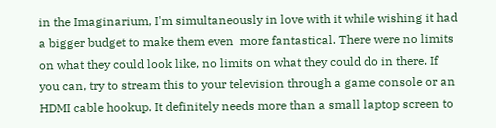in the Imaginarium, I'm simultaneously in love with it while wishing it had a bigger budget to make them even  more fantastical. There were no limits on what they could look like, no limits on what they could do in there. If you can, try to stream this to your television through a game console or an HDMI cable hookup. It definitely needs more than a small laptop screen to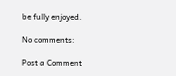be fully enjoyed.

No comments:

Post a Comment